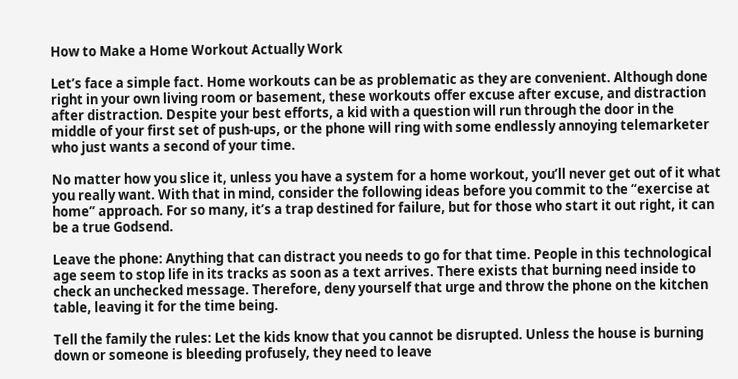How to Make a Home Workout Actually Work

Let’s face a simple fact. Home workouts can be as problematic as they are convenient. Although done right in your own living room or basement, these workouts offer excuse after excuse, and distraction after distraction. Despite your best efforts, a kid with a question will run through the door in the middle of your first set of push-ups, or the phone will ring with some endlessly annoying telemarketer who just wants a second of your time.

No matter how you slice it, unless you have a system for a home workout, you’ll never get out of it what you really want. With that in mind, consider the following ideas before you commit to the “exercise at home” approach. For so many, it’s a trap destined for failure, but for those who start it out right, it can be a true Godsend.

Leave the phone: Anything that can distract you needs to go for that time. People in this technological age seem to stop life in its tracks as soon as a text arrives. There exists that burning need inside to check an unchecked message. Therefore, deny yourself that urge and throw the phone on the kitchen table, leaving it for the time being.

Tell the family the rules: Let the kids know that you cannot be disrupted. Unless the house is burning down or someone is bleeding profusely, they need to leave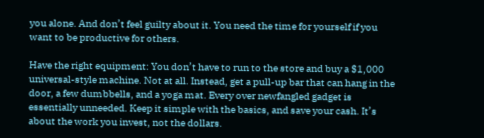you alone. And don’t feel guilty about it. You need the time for yourself if you want to be productive for others.

Have the right equipment: You don’t have to run to the store and buy a $1,000 universal-style machine. Not at all. Instead, get a pull-up bar that can hang in the door, a few dumbbells, and a yoga mat. Every over newfangled gadget is essentially unneeded. Keep it simple with the basics, and save your cash. It’s about the work you invest, not the dollars.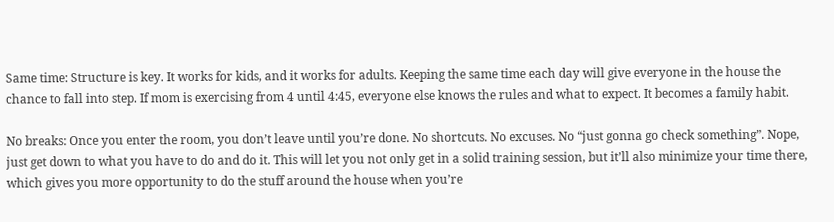Same time: Structure is key. It works for kids, and it works for adults. Keeping the same time each day will give everyone in the house the chance to fall into step. If mom is exercising from 4 until 4:45, everyone else knows the rules and what to expect. It becomes a family habit.

No breaks: Once you enter the room, you don’t leave until you’re done. No shortcuts. No excuses. No “just gonna go check something”. Nope, just get down to what you have to do and do it. This will let you not only get in a solid training session, but it’ll also minimize your time there, which gives you more opportunity to do the stuff around the house when you’re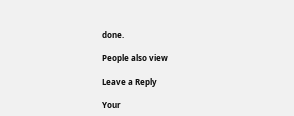done.

People also view

Leave a Reply

Your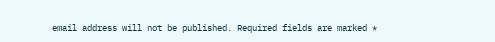email address will not be published. Required fields are marked *